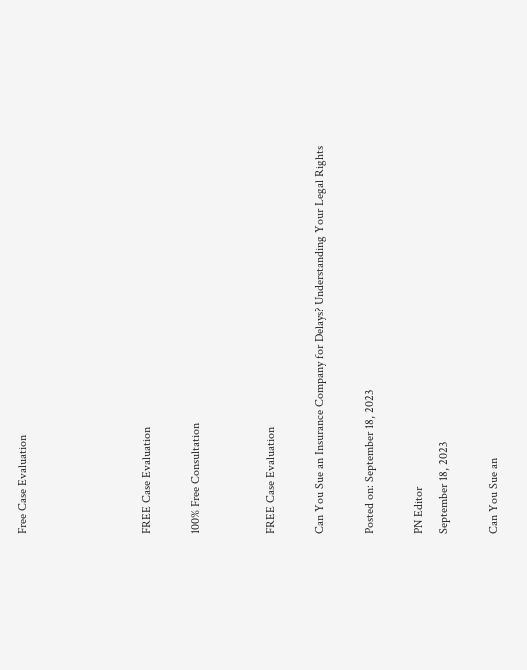Free Case Evaluation




FREE Case Evaluation

100% Free Consultation


FREE Case Evaluation

Can You Sue an Insurance Company for Delays? Understanding Your Legal Rights

Posted on: September 18, 2023

PN Editor
September 18, 2023

Can You Sue an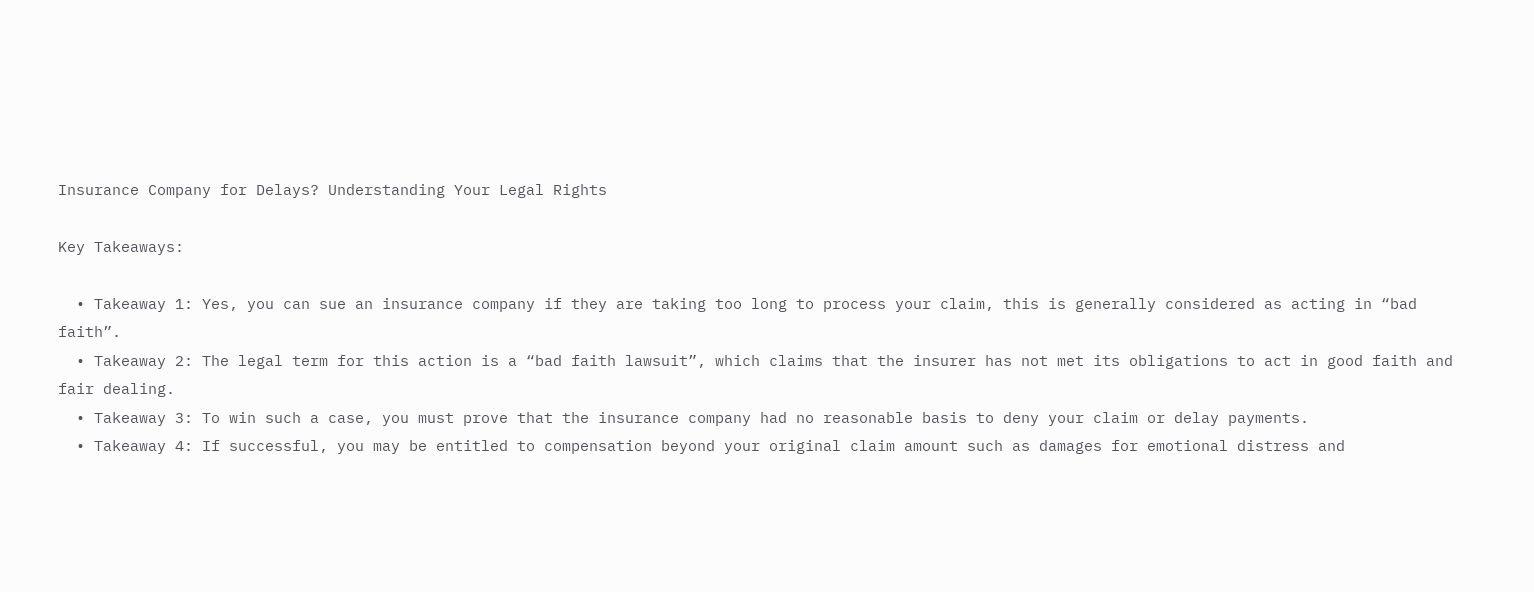Insurance Company for Delays? Understanding Your Legal Rights

Key Takeaways:

  • Takeaway 1: Yes, you can sue an insurance company if they are taking too long to process your claim, this is generally considered as acting in “bad faith”.
  • Takeaway 2: The legal term for this action is a “bad faith lawsuit”, which claims that the insurer has not met its obligations to act in good faith and fair dealing.
  • Takeaway 3: To win such a case, you must prove that the insurance company had no reasonable basis to deny your claim or delay payments.
  • Takeaway 4: If successful, you may be entitled to compensation beyond your original claim amount such as damages for emotional distress and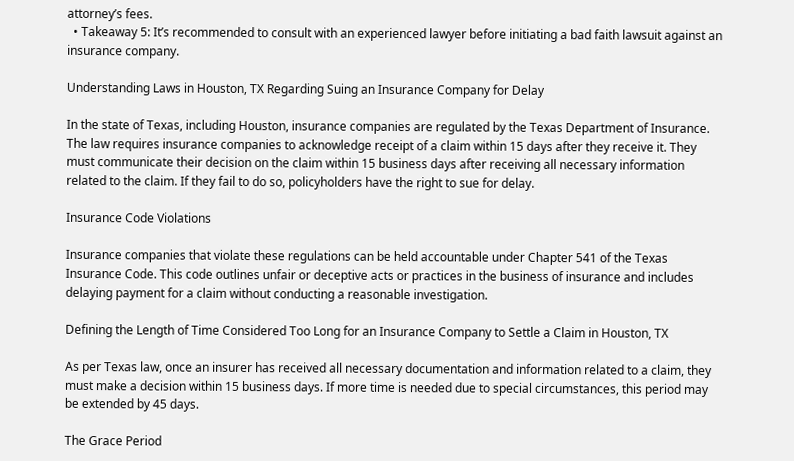attorney’s fees.
  • Takeaway 5: It’s recommended to consult with an experienced lawyer before initiating a bad faith lawsuit against an insurance company.

Understanding Laws in Houston, TX Regarding Suing an Insurance Company for Delay

In the state of Texas, including Houston, insurance companies are regulated by the Texas Department of Insurance. The law requires insurance companies to acknowledge receipt of a claim within 15 days after they receive it. They must communicate their decision on the claim within 15 business days after receiving all necessary information related to the claim. If they fail to do so, policyholders have the right to sue for delay.

Insurance Code Violations

Insurance companies that violate these regulations can be held accountable under Chapter 541 of the Texas Insurance Code. This code outlines unfair or deceptive acts or practices in the business of insurance and includes delaying payment for a claim without conducting a reasonable investigation.

Defining the Length of Time Considered Too Long for an Insurance Company to Settle a Claim in Houston, TX

As per Texas law, once an insurer has received all necessary documentation and information related to a claim, they must make a decision within 15 business days. If more time is needed due to special circumstances, this period may be extended by 45 days.

The Grace Period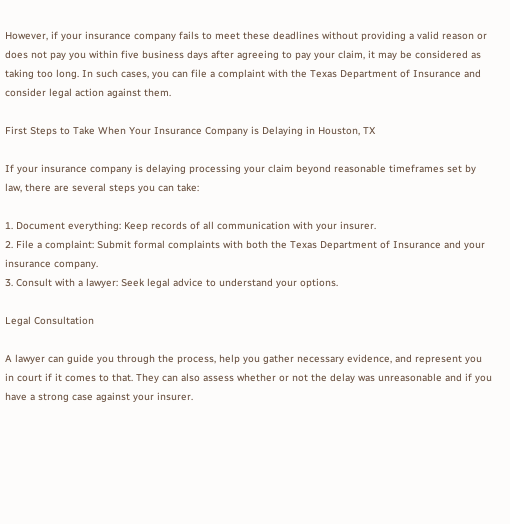However, if your insurance company fails to meet these deadlines without providing a valid reason or does not pay you within five business days after agreeing to pay your claim, it may be considered as taking too long. In such cases, you can file a complaint with the Texas Department of Insurance and consider legal action against them.

First Steps to Take When Your Insurance Company is Delaying in Houston, TX

If your insurance company is delaying processing your claim beyond reasonable timeframes set by law, there are several steps you can take:

1. Document everything: Keep records of all communication with your insurer.
2. File a complaint: Submit formal complaints with both the Texas Department of Insurance and your insurance company.
3. Consult with a lawyer: Seek legal advice to understand your options.

Legal Consultation

A lawyer can guide you through the process, help you gather necessary evidence, and represent you in court if it comes to that. They can also assess whether or not the delay was unreasonable and if you have a strong case against your insurer.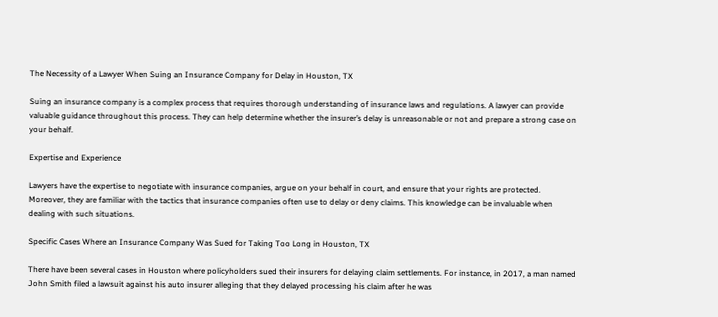The Necessity of a Lawyer When Suing an Insurance Company for Delay in Houston, TX

Suing an insurance company is a complex process that requires thorough understanding of insurance laws and regulations. A lawyer can provide valuable guidance throughout this process. They can help determine whether the insurer’s delay is unreasonable or not and prepare a strong case on your behalf.

Expertise and Experience

Lawyers have the expertise to negotiate with insurance companies, argue on your behalf in court, and ensure that your rights are protected. Moreover, they are familiar with the tactics that insurance companies often use to delay or deny claims. This knowledge can be invaluable when dealing with such situations.

Specific Cases Where an Insurance Company Was Sued for Taking Too Long in Houston, TX

There have been several cases in Houston where policyholders sued their insurers for delaying claim settlements. For instance, in 2017, a man named John Smith filed a lawsuit against his auto insurer alleging that they delayed processing his claim after he was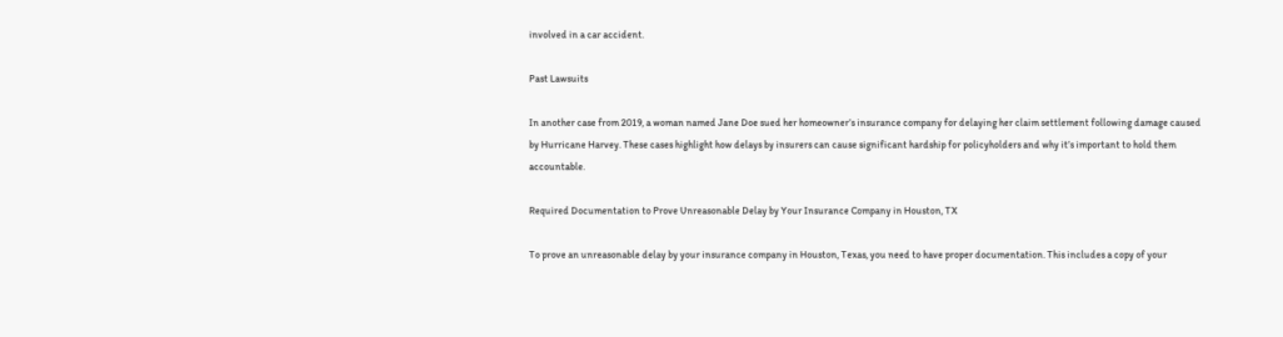involved in a car accident.

Past Lawsuits

In another case from 2019, a woman named Jane Doe sued her homeowner’s insurance company for delaying her claim settlement following damage caused by Hurricane Harvey. These cases highlight how delays by insurers can cause significant hardship for policyholders and why it’s important to hold them accountable.

Required Documentation to Prove Unreasonable Delay by Your Insurance Company in Houston, TX

To prove an unreasonable delay by your insurance company in Houston, Texas, you need to have proper documentation. This includes a copy of your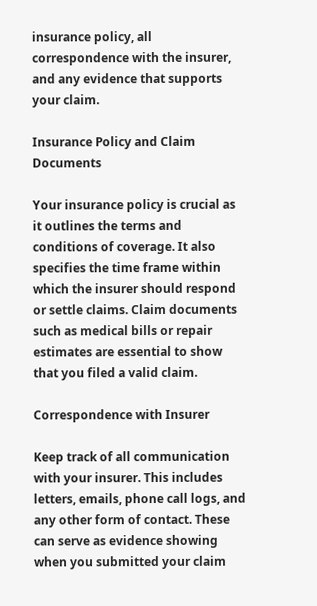insurance policy, all correspondence with the insurer, and any evidence that supports your claim.

Insurance Policy and Claim Documents

Your insurance policy is crucial as it outlines the terms and conditions of coverage. It also specifies the time frame within which the insurer should respond or settle claims. Claim documents such as medical bills or repair estimates are essential to show that you filed a valid claim.

Correspondence with Insurer

Keep track of all communication with your insurer. This includes letters, emails, phone call logs, and any other form of contact. These can serve as evidence showing when you submitted your claim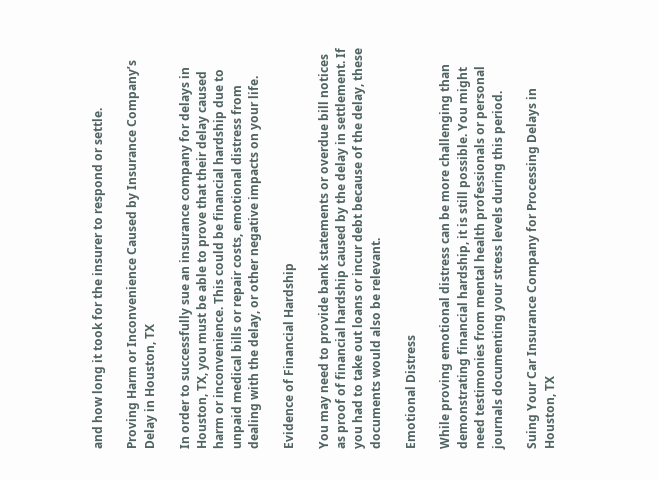and how long it took for the insurer to respond or settle.

Proving Harm or Inconvenience Caused by Insurance Company’s Delay in Houston, TX

In order to successfully sue an insurance company for delays in Houston, TX, you must be able to prove that their delay caused harm or inconvenience. This could be financial hardship due to unpaid medical bills or repair costs, emotional distress from dealing with the delay, or other negative impacts on your life.

Evidence of Financial Hardship

You may need to provide bank statements or overdue bill notices as proof of financial hardship caused by the delay in settlement. If you had to take out loans or incur debt because of the delay, these documents would also be relevant.

Emotional Distress

While proving emotional distress can be more challenging than demonstrating financial hardship, it is still possible. You might need testimonies from mental health professionals or personal journals documenting your stress levels during this period.

Suing Your Car Insurance Company for Processing Delays in Houston, TX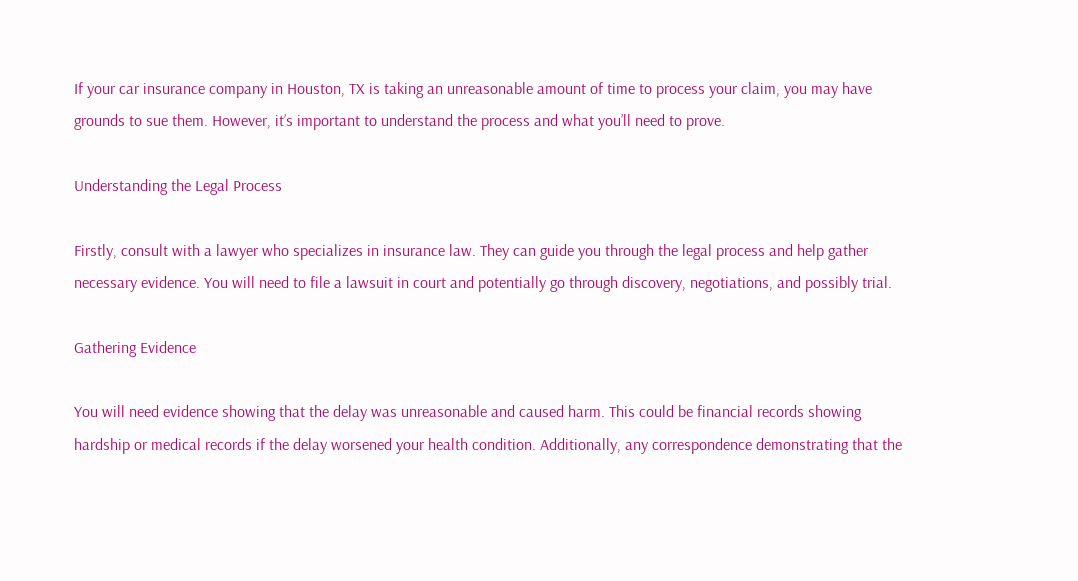If your car insurance company in Houston, TX is taking an unreasonable amount of time to process your claim, you may have grounds to sue them. However, it’s important to understand the process and what you’ll need to prove.

Understanding the Legal Process

Firstly, consult with a lawyer who specializes in insurance law. They can guide you through the legal process and help gather necessary evidence. You will need to file a lawsuit in court and potentially go through discovery, negotiations, and possibly trial.

Gathering Evidence

You will need evidence showing that the delay was unreasonable and caused harm. This could be financial records showing hardship or medical records if the delay worsened your health condition. Additionally, any correspondence demonstrating that the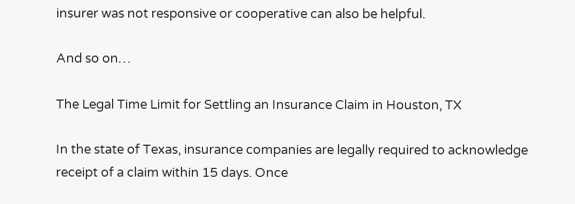insurer was not responsive or cooperative can also be helpful.

And so on…

The Legal Time Limit for Settling an Insurance Claim in Houston, TX

In the state of Texas, insurance companies are legally required to acknowledge receipt of a claim within 15 days. Once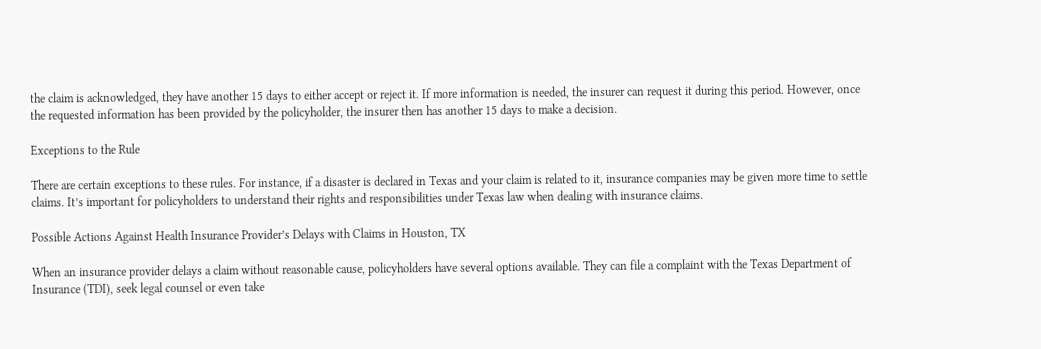the claim is acknowledged, they have another 15 days to either accept or reject it. If more information is needed, the insurer can request it during this period. However, once the requested information has been provided by the policyholder, the insurer then has another 15 days to make a decision.

Exceptions to the Rule

There are certain exceptions to these rules. For instance, if a disaster is declared in Texas and your claim is related to it, insurance companies may be given more time to settle claims. It’s important for policyholders to understand their rights and responsibilities under Texas law when dealing with insurance claims.

Possible Actions Against Health Insurance Provider’s Delays with Claims in Houston, TX

When an insurance provider delays a claim without reasonable cause, policyholders have several options available. They can file a complaint with the Texas Department of Insurance (TDI), seek legal counsel or even take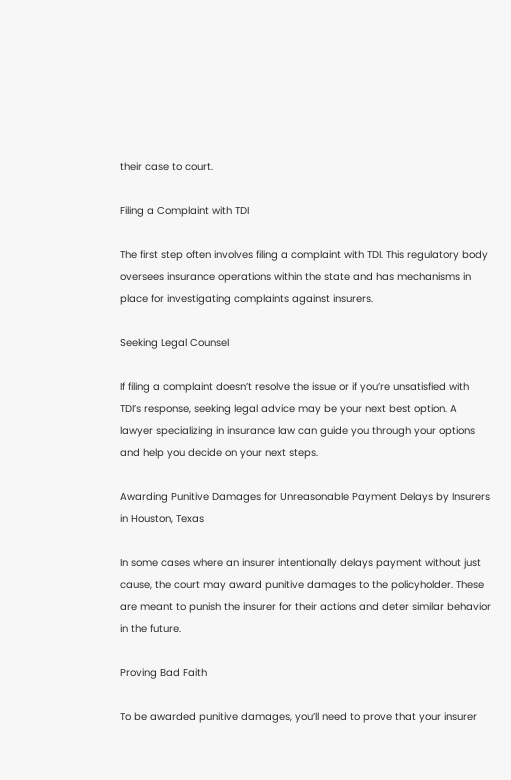their case to court.

Filing a Complaint with TDI

The first step often involves filing a complaint with TDI. This regulatory body oversees insurance operations within the state and has mechanisms in place for investigating complaints against insurers.

Seeking Legal Counsel

If filing a complaint doesn’t resolve the issue or if you’re unsatisfied with TDI’s response, seeking legal advice may be your next best option. A lawyer specializing in insurance law can guide you through your options and help you decide on your next steps.

Awarding Punitive Damages for Unreasonable Payment Delays by Insurers in Houston, Texas

In some cases where an insurer intentionally delays payment without just cause, the court may award punitive damages to the policyholder. These are meant to punish the insurer for their actions and deter similar behavior in the future.

Proving Bad Faith

To be awarded punitive damages, you’ll need to prove that your insurer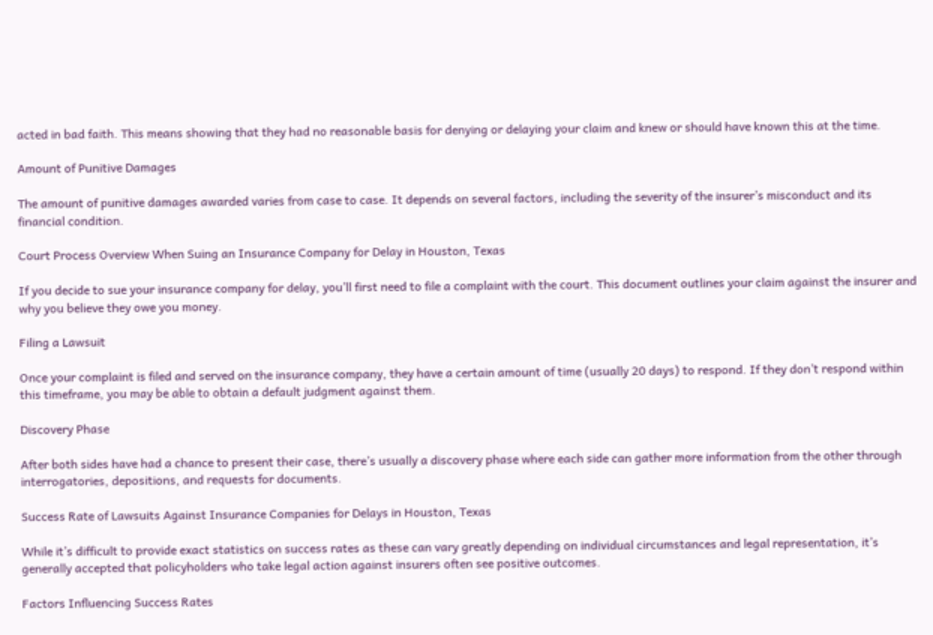acted in bad faith. This means showing that they had no reasonable basis for denying or delaying your claim and knew or should have known this at the time.

Amount of Punitive Damages

The amount of punitive damages awarded varies from case to case. It depends on several factors, including the severity of the insurer’s misconduct and its financial condition.

Court Process Overview When Suing an Insurance Company for Delay in Houston, Texas

If you decide to sue your insurance company for delay, you’ll first need to file a complaint with the court. This document outlines your claim against the insurer and why you believe they owe you money.

Filing a Lawsuit

Once your complaint is filed and served on the insurance company, they have a certain amount of time (usually 20 days) to respond. If they don’t respond within this timeframe, you may be able to obtain a default judgment against them.

Discovery Phase

After both sides have had a chance to present their case, there’s usually a discovery phase where each side can gather more information from the other through interrogatories, depositions, and requests for documents.

Success Rate of Lawsuits Against Insurance Companies for Delays in Houston, Texas

While it’s difficult to provide exact statistics on success rates as these can vary greatly depending on individual circumstances and legal representation, it’s generally accepted that policyholders who take legal action against insurers often see positive outcomes.

Factors Influencing Success Rates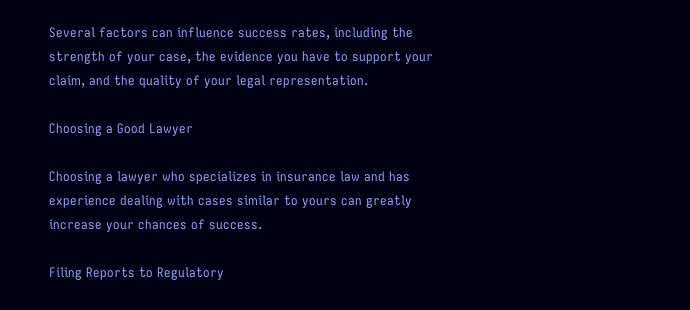Several factors can influence success rates, including the strength of your case, the evidence you have to support your claim, and the quality of your legal representation.

Choosing a Good Lawyer

Choosing a lawyer who specializes in insurance law and has experience dealing with cases similar to yours can greatly increase your chances of success.

Filing Reports to Regulatory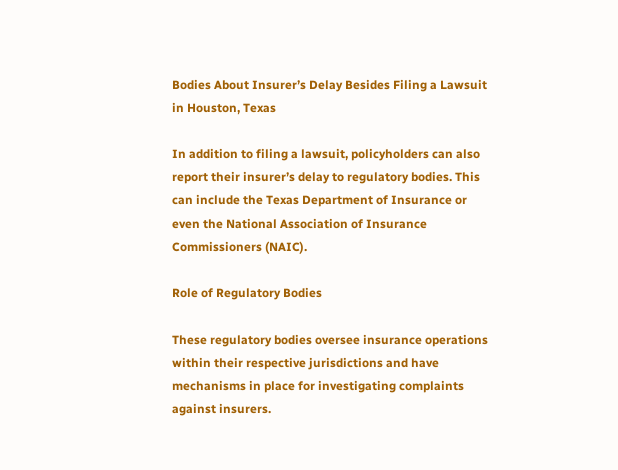Bodies About Insurer’s Delay Besides Filing a Lawsuit in Houston, Texas

In addition to filing a lawsuit, policyholders can also report their insurer’s delay to regulatory bodies. This can include the Texas Department of Insurance or even the National Association of Insurance Commissioners (NAIC).

Role of Regulatory Bodies

These regulatory bodies oversee insurance operations within their respective jurisdictions and have mechanisms in place for investigating complaints against insurers.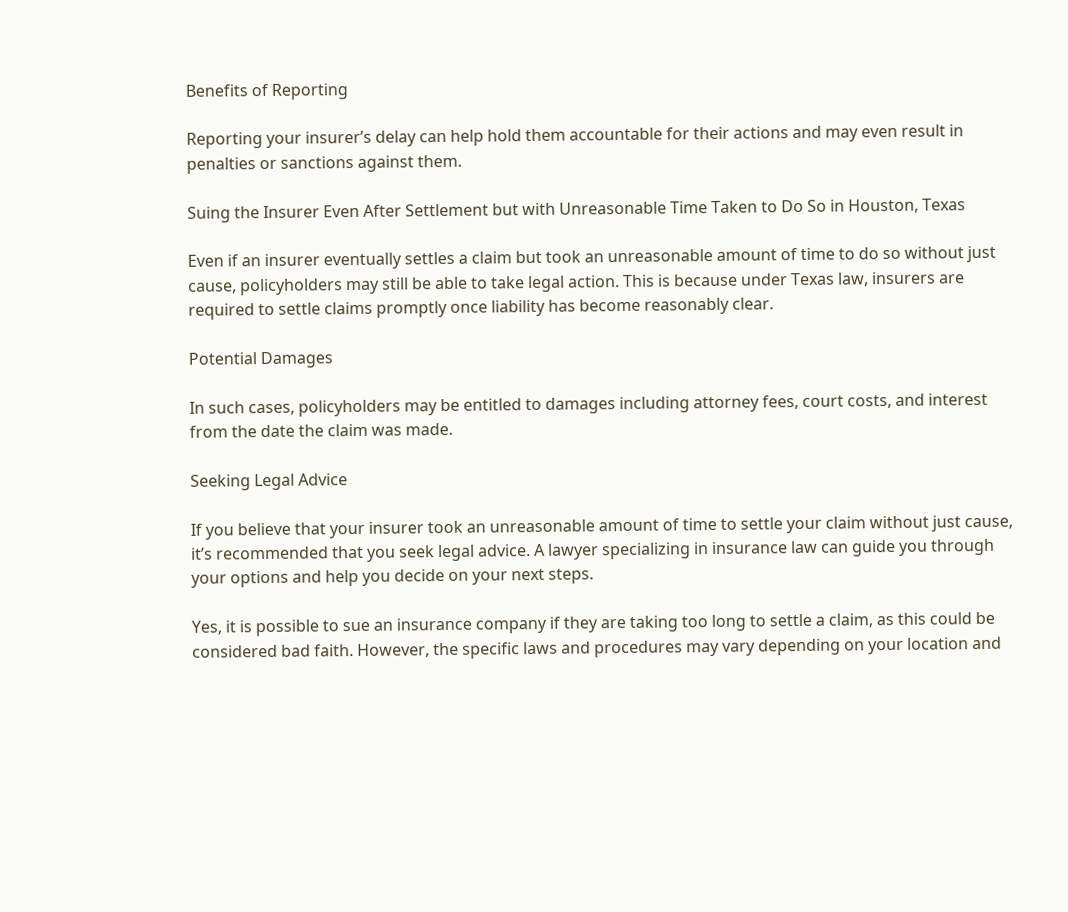Benefits of Reporting

Reporting your insurer’s delay can help hold them accountable for their actions and may even result in penalties or sanctions against them.

Suing the Insurer Even After Settlement but with Unreasonable Time Taken to Do So in Houston, Texas

Even if an insurer eventually settles a claim but took an unreasonable amount of time to do so without just cause, policyholders may still be able to take legal action. This is because under Texas law, insurers are required to settle claims promptly once liability has become reasonably clear.

Potential Damages

In such cases, policyholders may be entitled to damages including attorney fees, court costs, and interest from the date the claim was made.

Seeking Legal Advice

If you believe that your insurer took an unreasonable amount of time to settle your claim without just cause, it’s recommended that you seek legal advice. A lawyer specializing in insurance law can guide you through your options and help you decide on your next steps.

Yes, it is possible to sue an insurance company if they are taking too long to settle a claim, as this could be considered bad faith. However, the specific laws and procedures may vary depending on your location and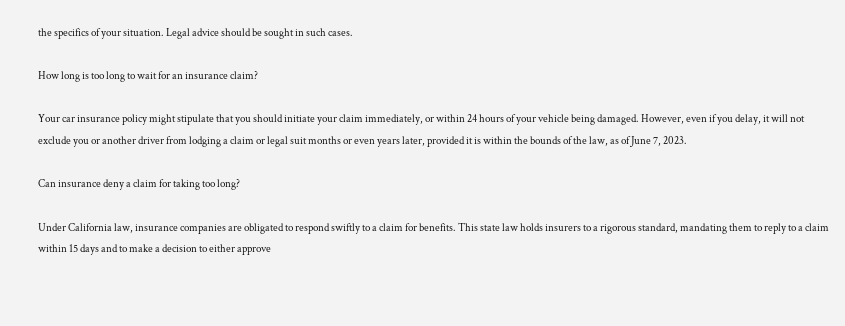the specifics of your situation. Legal advice should be sought in such cases.

How long is too long to wait for an insurance claim?

Your car insurance policy might stipulate that you should initiate your claim immediately, or within 24 hours of your vehicle being damaged. However, even if you delay, it will not exclude you or another driver from lodging a claim or legal suit months or even years later, provided it is within the bounds of the law, as of June 7, 2023.

Can insurance deny a claim for taking too long?

Under California law, insurance companies are obligated to respond swiftly to a claim for benefits. This state law holds insurers to a rigorous standard, mandating them to reply to a claim within 15 days and to make a decision to either approve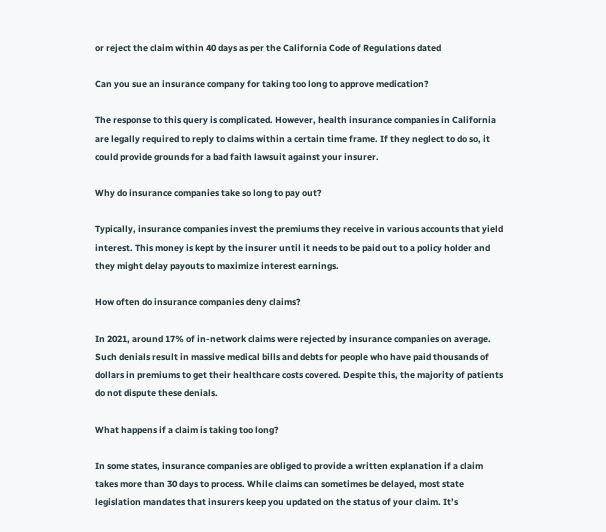or reject the claim within 40 days as per the California Code of Regulations dated

Can you sue an insurance company for taking too long to approve medication?

The response to this query is complicated. However, health insurance companies in California are legally required to reply to claims within a certain time frame. If they neglect to do so, it could provide grounds for a bad faith lawsuit against your insurer.

Why do insurance companies take so long to pay out?

Typically, insurance companies invest the premiums they receive in various accounts that yield interest. This money is kept by the insurer until it needs to be paid out to a policy holder and they might delay payouts to maximize interest earnings.

How often do insurance companies deny claims?

In 2021, around 17% of in-network claims were rejected by insurance companies on average. Such denials result in massive medical bills and debts for people who have paid thousands of dollars in premiums to get their healthcare costs covered. Despite this, the majority of patients do not dispute these denials.

What happens if a claim is taking too long?

In some states, insurance companies are obliged to provide a written explanation if a claim takes more than 30 days to process. While claims can sometimes be delayed, most state legislation mandates that insurers keep you updated on the status of your claim. It’s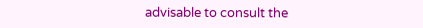advisable to consult the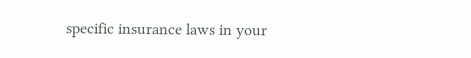specific insurance laws in your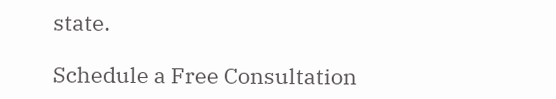state.

Schedule a Free Consultation